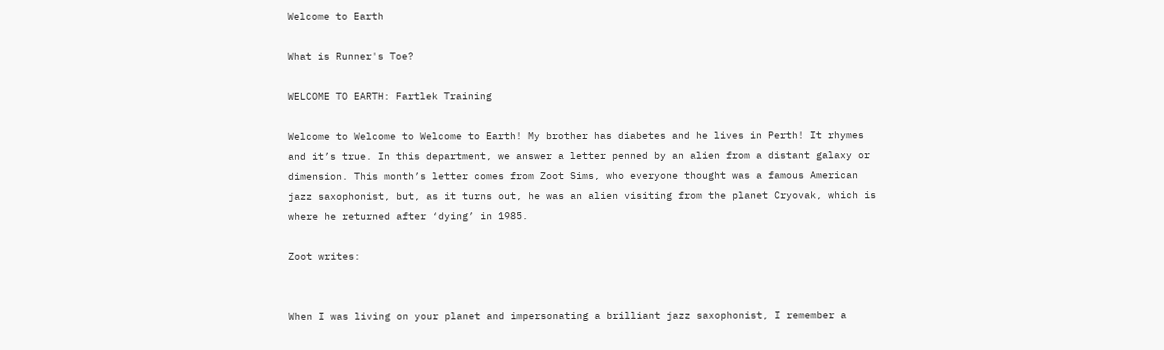Welcome to Earth

What is Runner's Toe?

WELCOME TO EARTH: Fartlek Training

Welcome to Welcome to Welcome to Earth! My brother has diabetes and he lives in Perth! It rhymes and it’s true. In this department, we answer a letter penned by an alien from a distant galaxy or dimension. This month’s letter comes from Zoot Sims, who everyone thought was a famous American jazz saxophonist, but, as it turns out, he was an alien visiting from the planet Cryovak, which is where he returned after ‘dying’ in 1985.

Zoot writes:


When I was living on your planet and impersonating a brilliant jazz saxophonist, I remember a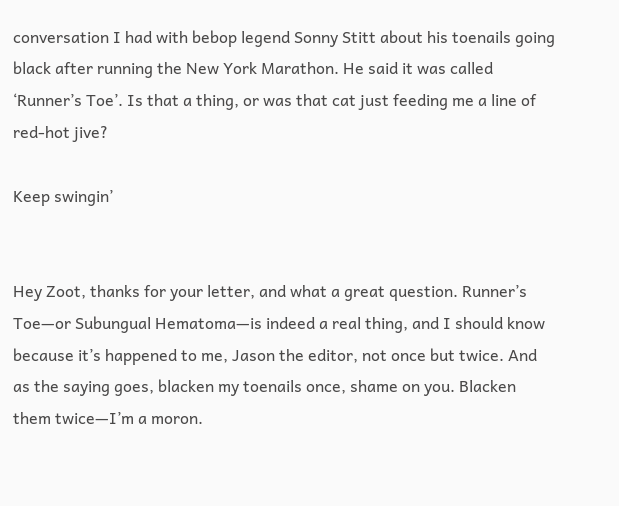conversation I had with bebop legend Sonny Stitt about his toenails going black after running the New York Marathon. He said it was called ‘Runner’s Toe’. Is that a thing, or was that cat just feeding me a line of red-hot jive?

Keep swingin’


Hey Zoot, thanks for your letter, and what a great question. Runner’s Toe—or Subungual Hematoma—is indeed a real thing, and I should know because it’s happened to me, Jason the editor, not once but twice. And as the saying goes, blacken my toenails once, shame on you. Blacken them twice—I’m a moron.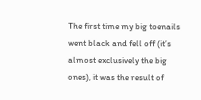The first time my big toenails went black and fell off (it’s almost exclusively the big ones), it was the result of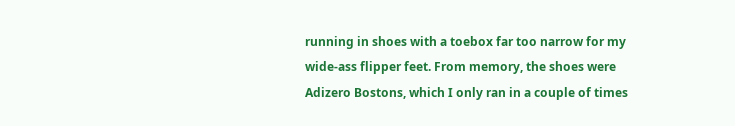running in shoes with a toebox far too narrow for my wide-ass flipper feet. From memory, the shoes were Adizero Bostons, which I only ran in a couple of times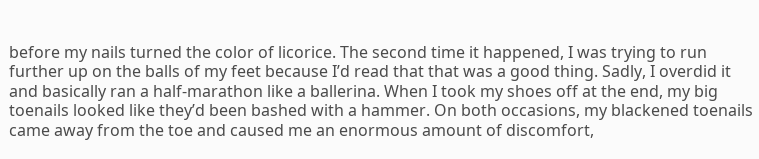before my nails turned the color of licorice. The second time it happened, I was trying to run further up on the balls of my feet because I’d read that that was a good thing. Sadly, I overdid it and basically ran a half-marathon like a ballerina. When I took my shoes off at the end, my big toenails looked like they’d been bashed with a hammer. On both occasions, my blackened toenails came away from the toe and caused me an enormous amount of discomfort,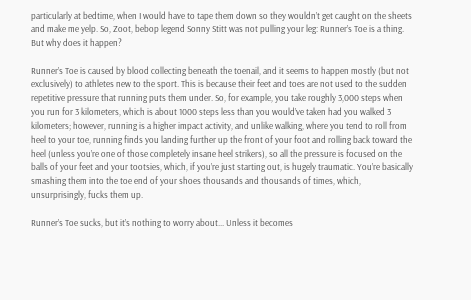particularly at bedtime, when I would have to tape them down so they wouldn’t get caught on the sheets and make me yelp. So, Zoot, bebop legend Sonny Stitt was not pulling your leg: Runner’s Toe is a thing. But why does it happen?

Runner’s Toe is caused by blood collecting beneath the toenail, and it seems to happen mostly (but not exclusively) to athletes new to the sport. This is because their feet and toes are not used to the sudden repetitive pressure that running puts them under. So, for example, you take roughly 3,000 steps when you run for 3 kilometers, which is about 1000 steps less than you would’ve taken had you walked 3 kilometers; however, running is a higher impact activity, and unlike walking, where you tend to roll from heel to your toe, running finds you landing further up the front of your foot and rolling back toward the heel (unless you’re one of those completely insane heel strikers), so all the pressure is focused on the balls of your feet and your tootsies, which, if you’re just starting out, is hugely traumatic. You’re basically smashing them into the toe end of your shoes thousands and thousands of times, which, unsurprisingly, fucks them up.

Runner’s Toe sucks, but it’s nothing to worry about... Unless it becomes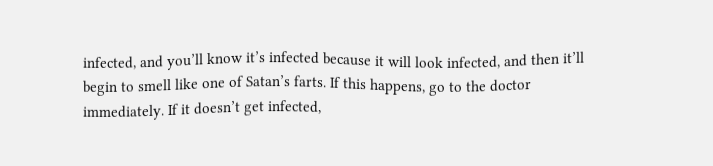infected, and you’ll know it’s infected because it will look infected, and then it’ll begin to smell like one of Satan’s farts. If this happens, go to the doctor immediately. If it doesn’t get infected,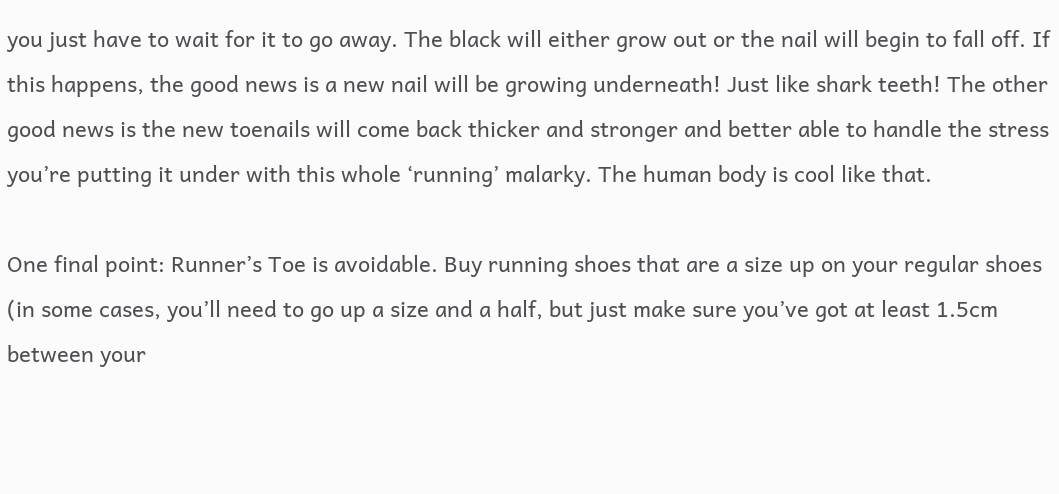you just have to wait for it to go away. The black will either grow out or the nail will begin to fall off. If this happens, the good news is a new nail will be growing underneath! Just like shark teeth! The other good news is the new toenails will come back thicker and stronger and better able to handle the stress you’re putting it under with this whole ‘running’ malarky. The human body is cool like that.

One final point: Runner’s Toe is avoidable. Buy running shoes that are a size up on your regular shoes (in some cases, you’ll need to go up a size and a half, but just make sure you’ve got at least 1.5cm between your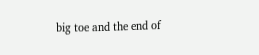big toe and the end of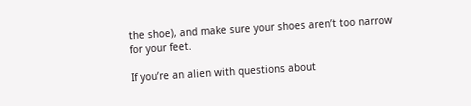the shoe), and make sure your shoes aren’t too narrow for your feet.

If you’re an alien with questions about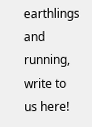earthlings and running, write to us here!